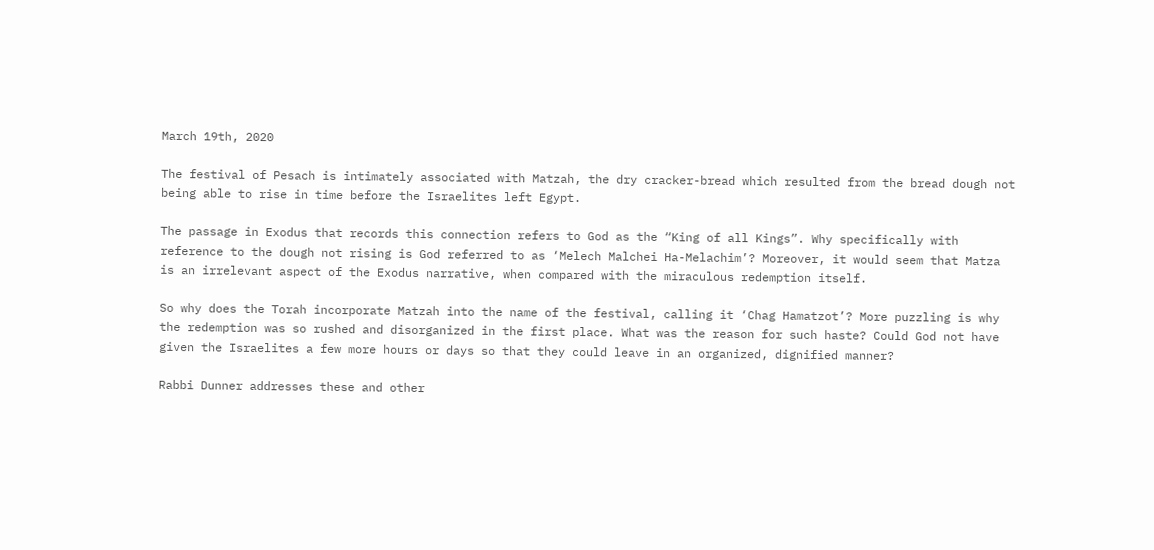March 19th, 2020

The festival of Pesach is intimately associated with Matzah, the dry cracker-bread which resulted from the bread dough not being able to rise in time before the Israelites left Egypt.

The passage in Exodus that records this connection refers to God as the “King of all Kings”. Why specifically with reference to the dough not rising is God referred to as ‘Melech Malchei Ha-Melachim’? Moreover, it would seem that Matza is an irrelevant aspect of the Exodus narrative, when compared with the miraculous redemption itself.

So why does the Torah incorporate Matzah into the name of the festival, calling it ‘Chag Hamatzot’? More puzzling is why the redemption was so rushed and disorganized in the first place. What was the reason for such haste? Could God not have given the Israelites a few more hours or days so that they could leave in an organized, dignified manner?

Rabbi Dunner addresses these and other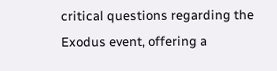critical questions regarding the Exodus event, offering a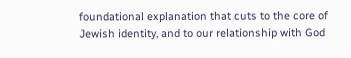foundational explanation that cuts to the core of Jewish identity, and to our relationship with God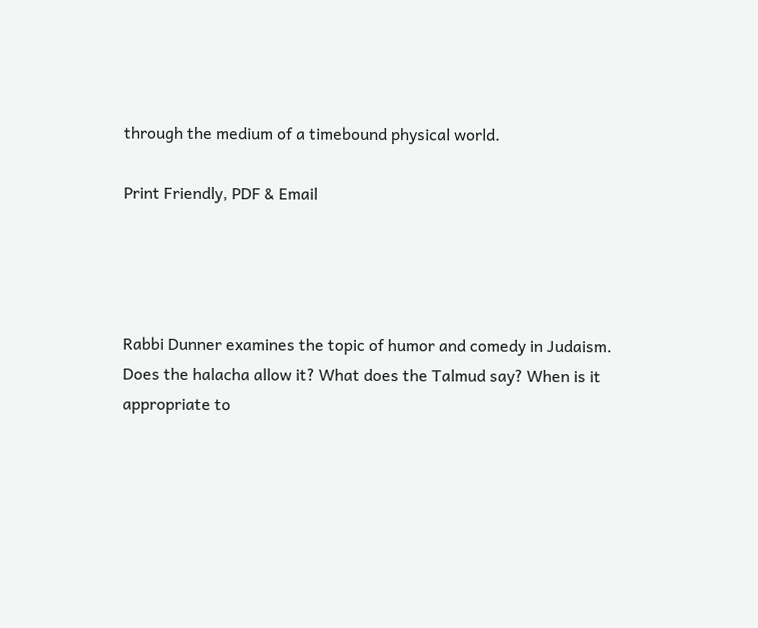through the medium of a timebound physical world.

Print Friendly, PDF & Email




Rabbi Dunner examines the topic of humor and comedy in Judaism. Does the halacha allow it? What does the Talmud say? When is it appropriate to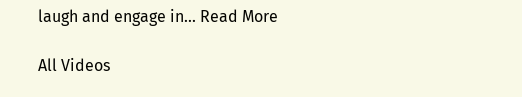laugh and engage in... Read More

All Videos